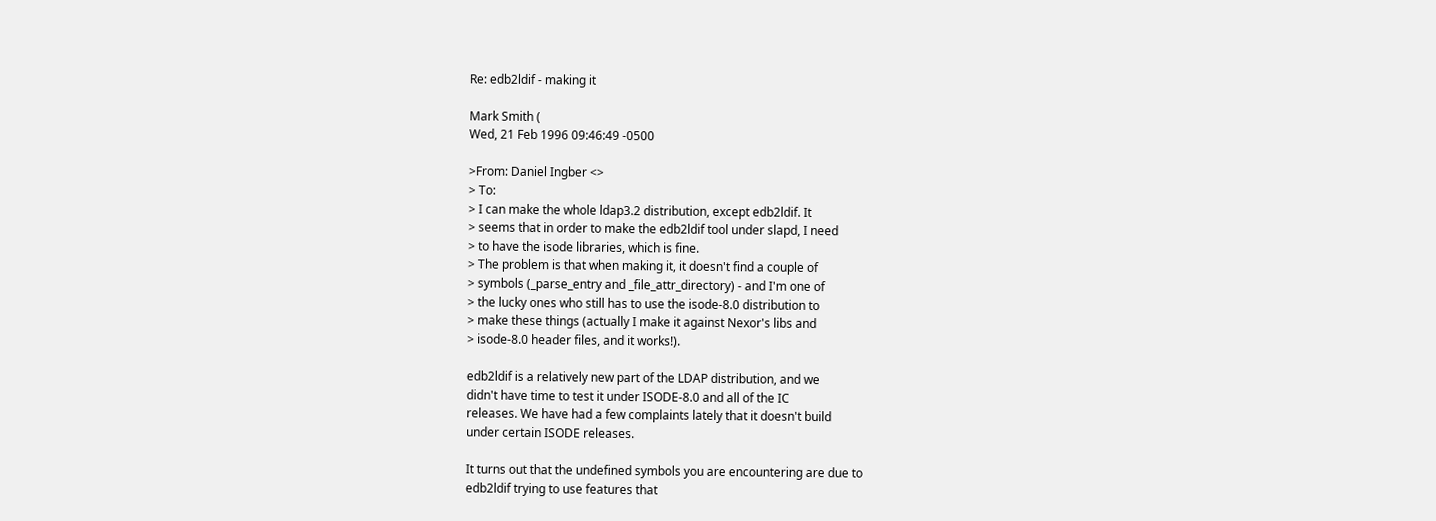Re: edb2ldif - making it

Mark Smith (
Wed, 21 Feb 1996 09:46:49 -0500

>From: Daniel Ingber <>
> To:
> I can make the whole ldap3.2 distribution, except edb2ldif. It
> seems that in order to make the edb2ldif tool under slapd, I need
> to have the isode libraries, which is fine.
> The problem is that when making it, it doesn't find a couple of
> symbols (_parse_entry and _file_attr_directory) - and I'm one of
> the lucky ones who still has to use the isode-8.0 distribution to
> make these things (actually I make it against Nexor's libs and
> isode-8.0 header files, and it works!).

edb2ldif is a relatively new part of the LDAP distribution, and we
didn't have time to test it under ISODE-8.0 and all of the IC
releases. We have had a few complaints lately that it doesn't build
under certain ISODE releases.

It turns out that the undefined symbols you are encountering are due to
edb2ldif trying to use features that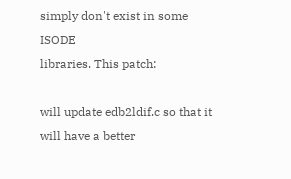simply don't exist in some ISODE
libraries. This patch:

will update edb2ldif.c so that it will have a better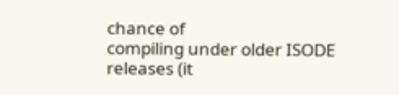chance of
compiling under older ISODE releases (it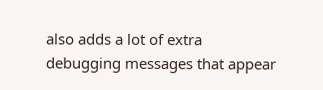also adds a lot of extra
debugging messages that appear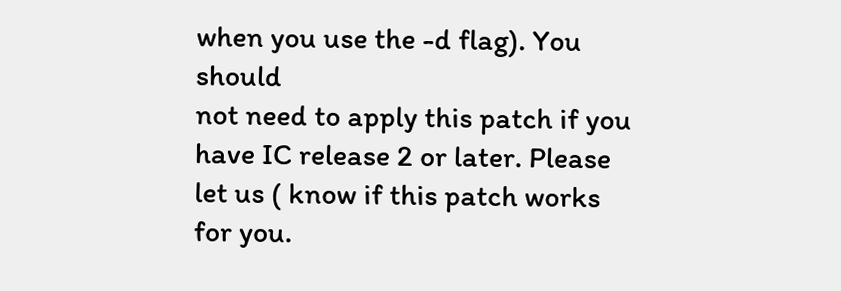when you use the -d flag). You should
not need to apply this patch if you have IC release 2 or later. Please
let us ( know if this patch works for you.